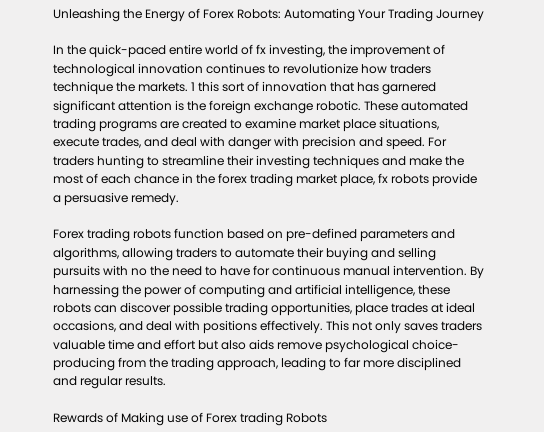Unleashing the Energy of Forex Robots: Automating Your Trading Journey

In the quick-paced entire world of fx investing, the improvement of technological innovation continues to revolutionize how traders technique the markets. 1 this sort of innovation that has garnered significant attention is the foreign exchange robotic. These automated trading programs are created to examine market place situations, execute trades, and deal with danger with precision and speed. For traders hunting to streamline their investing techniques and make the most of each chance in the forex trading market place, fx robots provide a persuasive remedy.

Forex trading robots function based on pre-defined parameters and algorithms, allowing traders to automate their buying and selling pursuits with no the need to have for continuous manual intervention. By harnessing the power of computing and artificial intelligence, these robots can discover possible trading opportunities, place trades at ideal occasions, and deal with positions effectively. This not only saves traders valuable time and effort but also aids remove psychological choice-producing from the trading approach, leading to far more disciplined and regular results.

Rewards of Making use of Forex trading Robots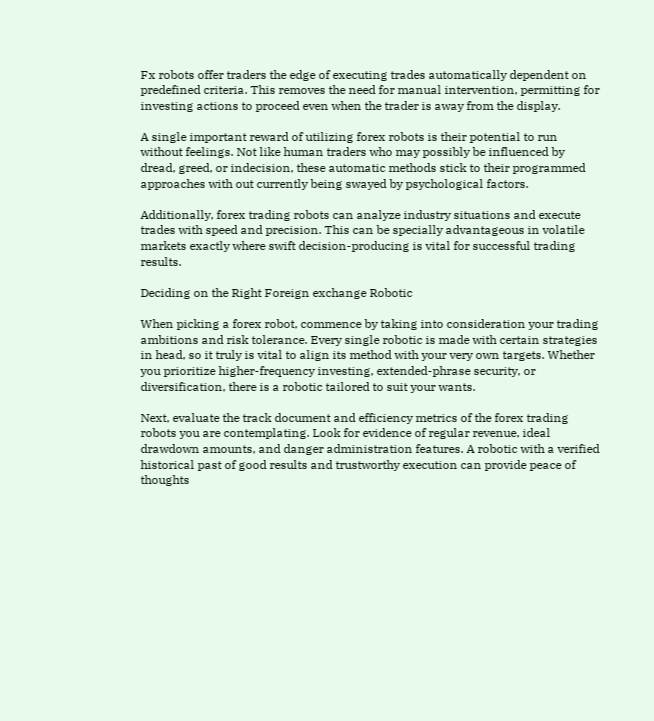Fx robots offer traders the edge of executing trades automatically dependent on predefined criteria. This removes the need for manual intervention, permitting for investing actions to proceed even when the trader is away from the display.

A single important reward of utilizing forex robots is their potential to run without feelings. Not like human traders who may possibly be influenced by dread, greed, or indecision, these automatic methods stick to their programmed approaches with out currently being swayed by psychological factors.

Additionally, forex trading robots can analyze industry situations and execute trades with speed and precision. This can be specially advantageous in volatile markets exactly where swift decision-producing is vital for successful trading results.

Deciding on the Right Foreign exchange Robotic

When picking a forex robot, commence by taking into consideration your trading ambitions and risk tolerance. Every single robotic is made with certain strategies in head, so it truly is vital to align its method with your very own targets. Whether you prioritize higher-frequency investing, extended-phrase security, or diversification, there is a robotic tailored to suit your wants.

Next, evaluate the track document and efficiency metrics of the forex trading robots you are contemplating. Look for evidence of regular revenue, ideal drawdown amounts, and danger administration features. A robotic with a verified historical past of good results and trustworthy execution can provide peace of thoughts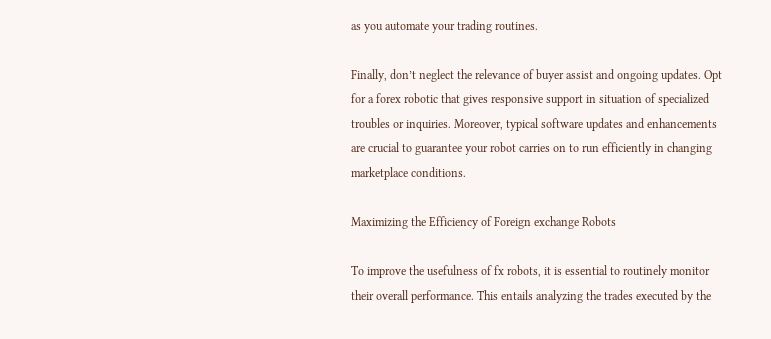as you automate your trading routines.

Finally, don’t neglect the relevance of buyer assist and ongoing updates. Opt for a forex robotic that gives responsive support in situation of specialized troubles or inquiries. Moreover, typical software updates and enhancements are crucial to guarantee your robot carries on to run efficiently in changing marketplace conditions.

Maximizing the Efficiency of Foreign exchange Robots

To improve the usefulness of fx robots, it is essential to routinely monitor their overall performance. This entails analyzing the trades executed by the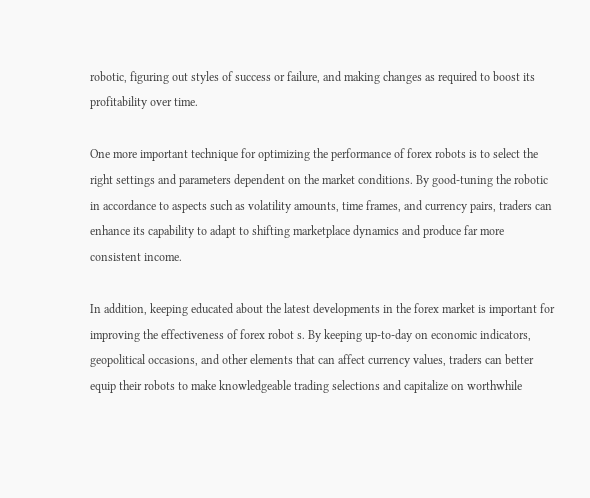robotic, figuring out styles of success or failure, and making changes as required to boost its profitability over time.

One more important technique for optimizing the performance of forex robots is to select the right settings and parameters dependent on the market conditions. By good-tuning the robotic in accordance to aspects such as volatility amounts, time frames, and currency pairs, traders can enhance its capability to adapt to shifting marketplace dynamics and produce far more consistent income.

In addition, keeping educated about the latest developments in the forex market is important for improving the effectiveness of forex robot s. By keeping up-to-day on economic indicators, geopolitical occasions, and other elements that can affect currency values, traders can better equip their robots to make knowledgeable trading selections and capitalize on worthwhile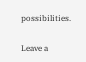possibilities.

Leave a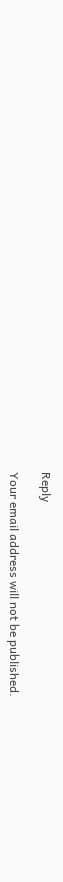Reply

Your email address will not be published.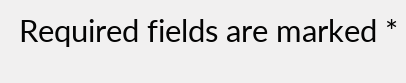Required fields are marked *